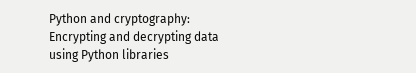Python and cryptography: Encrypting and decrypting data using Python libraries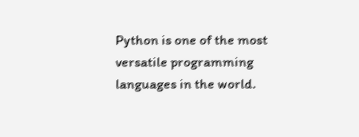Python is one of the most versatile programming languages in the world.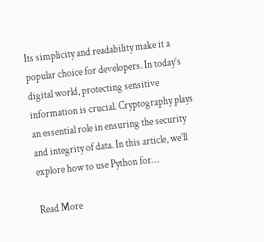Its simplicity and readability make it a popular choice for developers. In today’s digital world, protecting sensitive information is crucial. Cryptography plays an essential role in ensuring the security and integrity of data. In this article, we’ll explore how to use Python for…

Read More